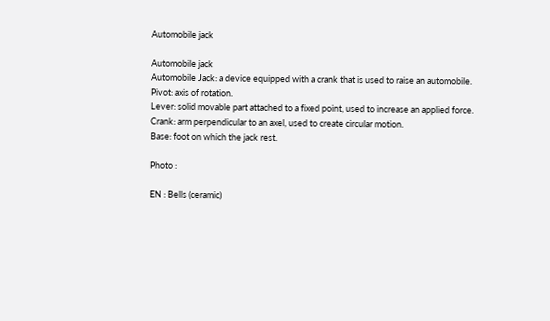Automobile jack

Automobile jack
Automobile Jack: a device equipped with a crank that is used to raise an automobile.
Pivot: axis of rotation.
Lever: solid movable part attached to a fixed point, used to increase an applied force.
Crank: arm perpendicular to an axel, used to create circular motion.
Base: foot on which the jack rest.

Photo :

EN : Bells (ceramic)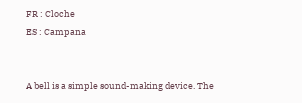FR : Cloche
ES : Campana


A bell is a simple sound-making device. The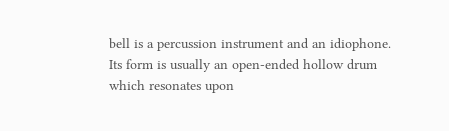bell is a percussion instrument and an idiophone. Its form is usually an open-ended hollow drum which resonates upon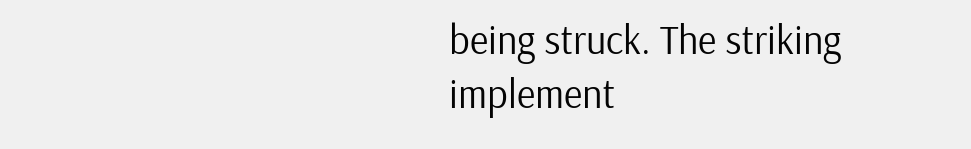being struck. The striking implement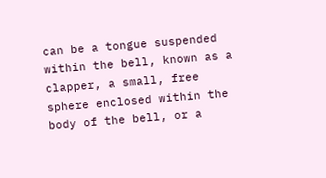can be a tongue suspended within the bell, known as a clapper, a small, free sphere enclosed within the body of the bell, or a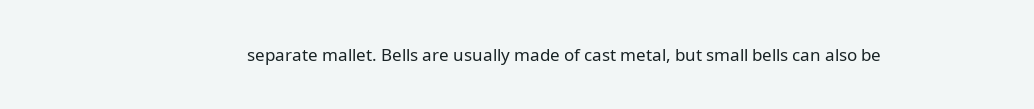separate mallet. Bells are usually made of cast metal, but small bells can also be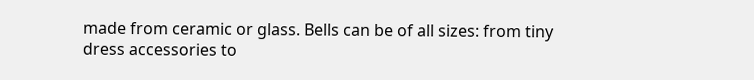made from ceramic or glass. Bells can be of all sizes: from tiny dress accessories to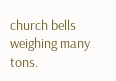church bells weighing many tons.